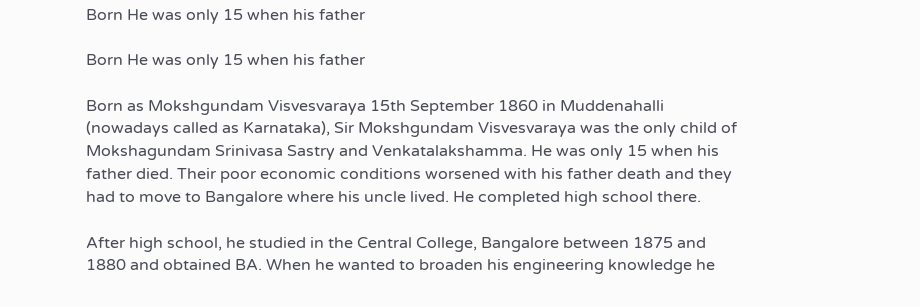Born He was only 15 when his father

Born He was only 15 when his father

Born as Mokshgundam Visvesvaraya 15th September 1860 in Muddenahalli (nowadays called as Karnataka), Sir Mokshgundam Visvesvaraya was the only child of Mokshagundam Srinivasa Sastry and Venkatalakshamma. He was only 15 when his father died. Their poor economic conditions worsened with his father death and they had to move to Bangalore where his uncle lived. He completed high school there.

After high school, he studied in the Central College, Bangalore between 1875 and 1880 and obtained BA. When he wanted to broaden his engineering knowledge he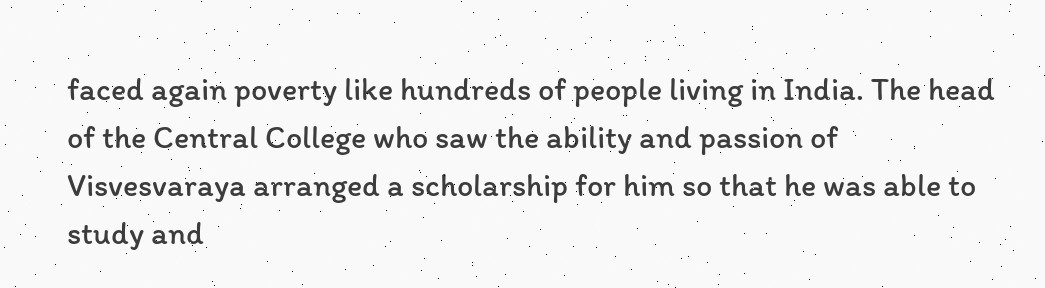faced again poverty like hundreds of people living in India. The head of the Central College who saw the ability and passion of Visvesvaraya arranged a scholarship for him so that he was able to study and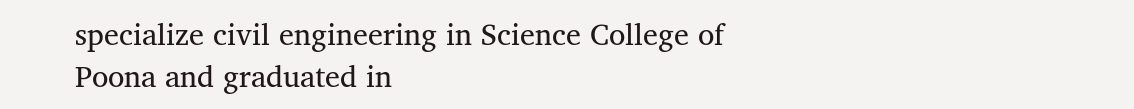specialize civil engineering in Science College of Poona and graduated in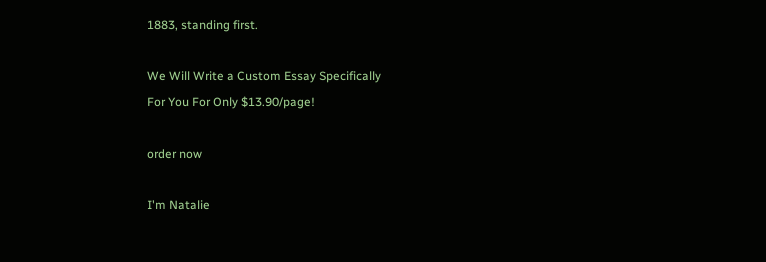1883, standing first.

We Will Write a Custom Essay Specifically
For You For Only $13.90/page!

order now

I'm Natalie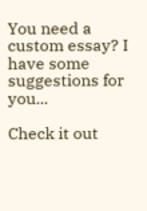You need a custom essay? I have some suggestions for you...

Check it out